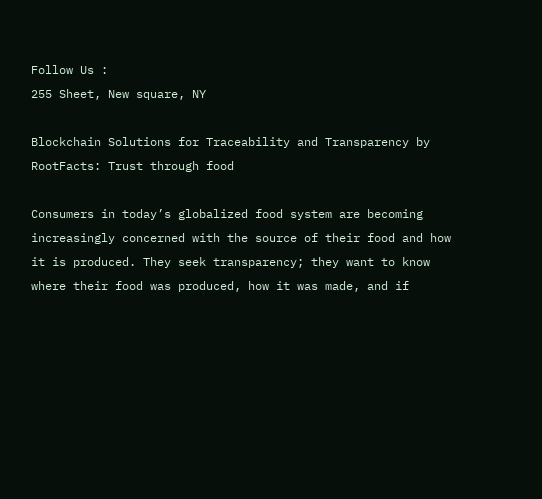Follow Us :
255 Sheet, New square, NY

Blockchain Solutions for Traceability and Transparency by RootFacts: Trust through food

Consumers in today’s globalized food system are becoming increasingly concerned with the source of their food and how it is produced. They seek transparency; they want to know where their food was produced, how it was made, and if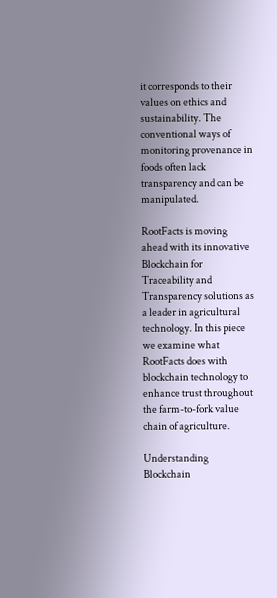it corresponds to their values on ethics and sustainability. The conventional ways of monitoring provenance in foods often lack transparency and can be manipulated.

RootFacts is moving ahead with its innovative Blockchain for Traceability and Transparency solutions as a leader in agricultural technology. In this piece we examine what RootFacts does with blockchain technology to enhance trust throughout the farm-to-fork value chain of agriculture.

Understanding Blockchain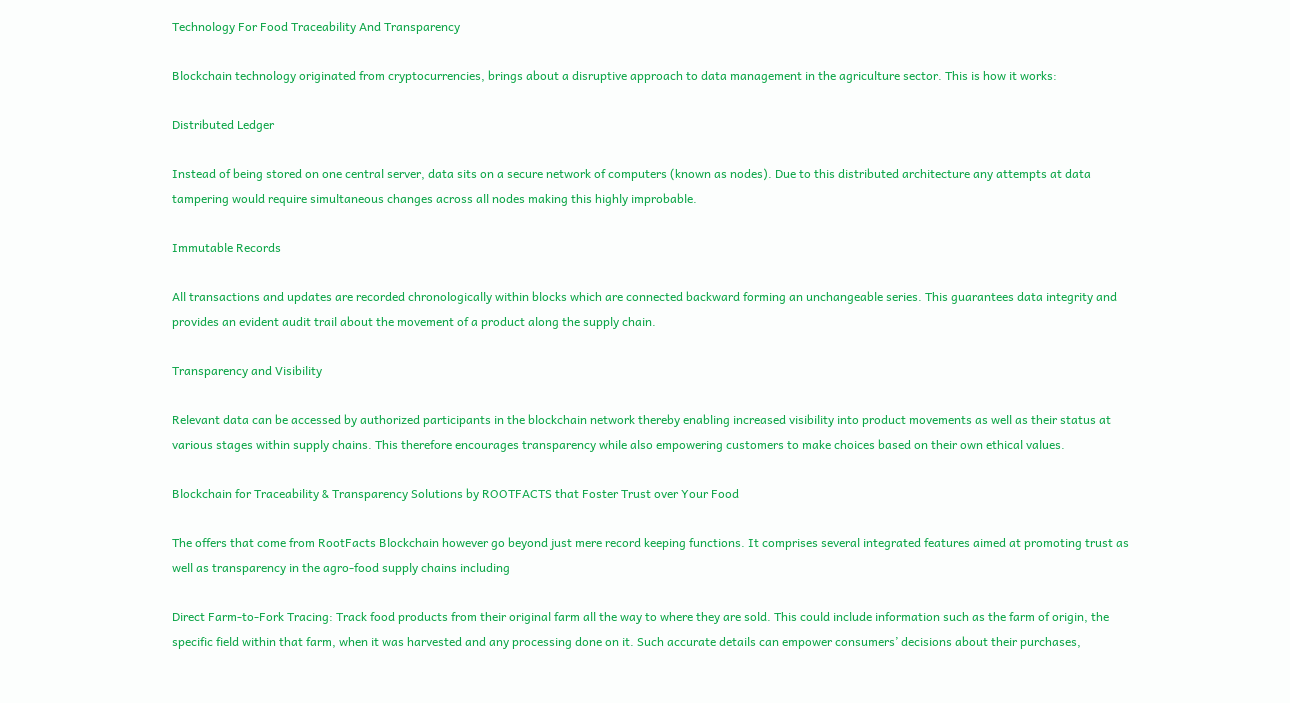Technology For Food Traceability And Transparency

Blockchain technology originated from cryptocurrencies, brings about a disruptive approach to data management in the agriculture sector. This is how it works:

Distributed Ledger

Instead of being stored on one central server, data sits on a secure network of computers (known as nodes). Due to this distributed architecture any attempts at data tampering would require simultaneous changes across all nodes making this highly improbable.

Immutable Records

All transactions and updates are recorded chronologically within blocks which are connected backward forming an unchangeable series. This guarantees data integrity and provides an evident audit trail about the movement of a product along the supply chain.

Transparency and Visibility

Relevant data can be accessed by authorized participants in the blockchain network thereby enabling increased visibility into product movements as well as their status at various stages within supply chains. This therefore encourages transparency while also empowering customers to make choices based on their own ethical values.

Blockchain for Traceability & Transparency Solutions by ROOTFACTS that Foster Trust over Your Food

The offers that come from RootFacts Blockchain however go beyond just mere record keeping functions. It comprises several integrated features aimed at promoting trust as well as transparency in the agro-food supply chains including

Direct Farm-to-Fork Tracing: Track food products from their original farm all the way to where they are sold. This could include information such as the farm of origin, the specific field within that farm, when it was harvested and any processing done on it. Such accurate details can empower consumers’ decisions about their purchases,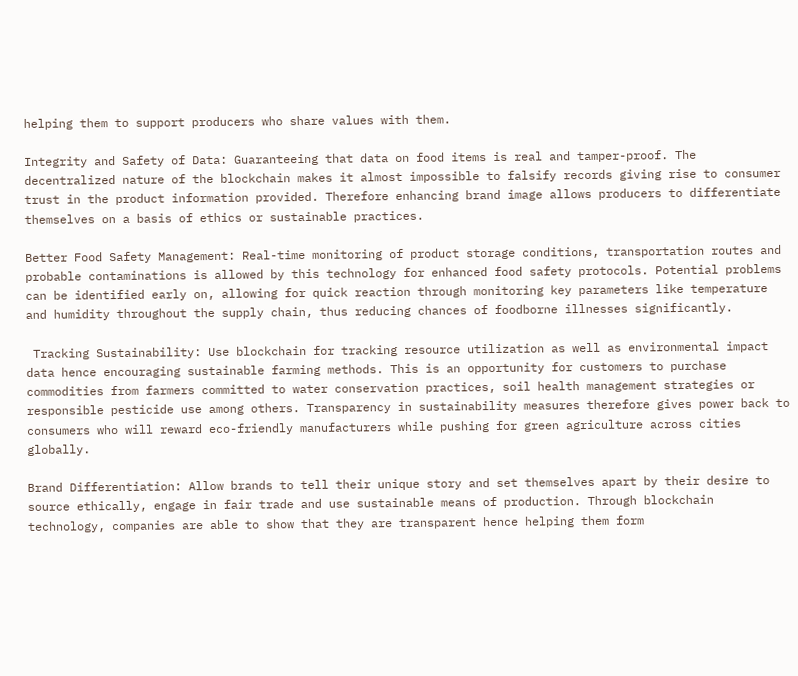helping them to support producers who share values with them.

Integrity and Safety of Data: Guaranteeing that data on food items is real and tamper-proof. The decentralized nature of the blockchain makes it almost impossible to falsify records giving rise to consumer trust in the product information provided. Therefore enhancing brand image allows producers to differentiate themselves on a basis of ethics or sustainable practices.

Better Food Safety Management: Real-time monitoring of product storage conditions, transportation routes and probable contaminations is allowed by this technology for enhanced food safety protocols. Potential problems can be identified early on, allowing for quick reaction through monitoring key parameters like temperature and humidity throughout the supply chain, thus reducing chances of foodborne illnesses significantly.

 Tracking Sustainability: Use blockchain for tracking resource utilization as well as environmental impact data hence encouraging sustainable farming methods. This is an opportunity for customers to purchase commodities from farmers committed to water conservation practices, soil health management strategies or responsible pesticide use among others. Transparency in sustainability measures therefore gives power back to consumers who will reward eco-friendly manufacturers while pushing for green agriculture across cities globally.

Brand Differentiation: Allow brands to tell their unique story and set themselves apart by their desire to source ethically, engage in fair trade and use sustainable means of production. Through blockchain technology, companies are able to show that they are transparent hence helping them form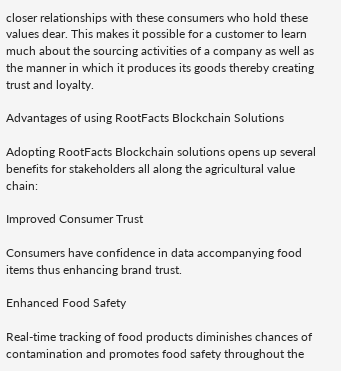closer relationships with these consumers who hold these values dear. This makes it possible for a customer to learn much about the sourcing activities of a company as well as the manner in which it produces its goods thereby creating trust and loyalty.

Advantages of using RootFacts Blockchain Solutions

Adopting RootFacts Blockchain solutions opens up several benefits for stakeholders all along the agricultural value chain:

Improved Consumer Trust

Consumers have confidence in data accompanying food items thus enhancing brand trust.

Enhanced Food Safety

Real-time tracking of food products diminishes chances of contamination and promotes food safety throughout the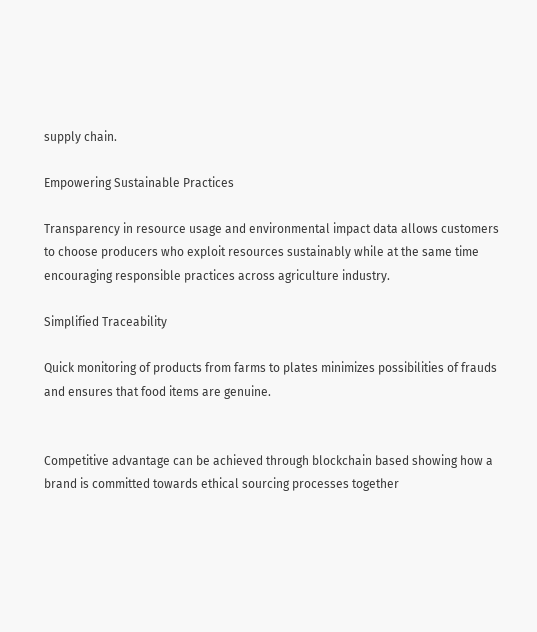supply chain.

Empowering Sustainable Practices

Transparency in resource usage and environmental impact data allows customers to choose producers who exploit resources sustainably while at the same time encouraging responsible practices across agriculture industry.

Simplified Traceability

Quick monitoring of products from farms to plates minimizes possibilities of frauds and ensures that food items are genuine.


Competitive advantage can be achieved through blockchain based showing how a brand is committed towards ethical sourcing processes together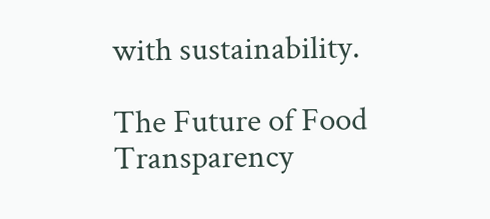with sustainability.

The Future of Food Transparency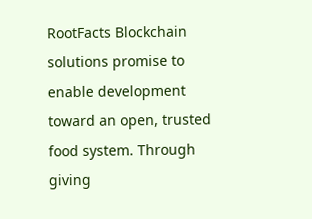RootFacts Blockchain solutions promise to enable development toward an open, trusted food system. Through giving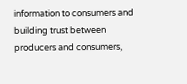information to consumers and building trust between producers and consumers,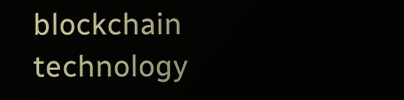blockchain technology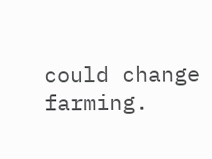could change farming.